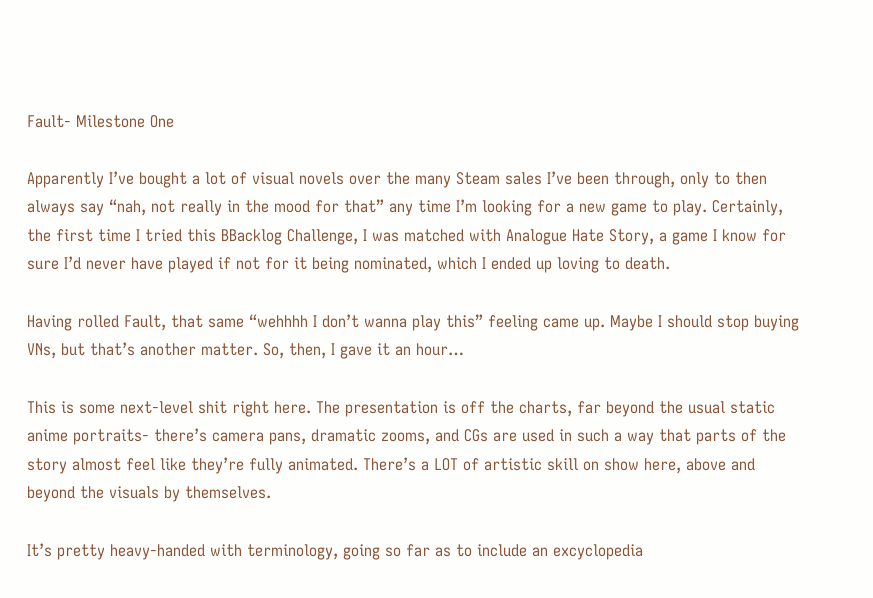Fault- Milestone One

Apparently I’ve bought a lot of visual novels over the many Steam sales I’ve been through, only to then always say “nah, not really in the mood for that” any time I’m looking for a new game to play. Certainly, the first time I tried this BBacklog Challenge, I was matched with Analogue Hate Story, a game I know for sure I’d never have played if not for it being nominated, which I ended up loving to death.

Having rolled Fault, that same “wehhhh I don’t wanna play this” feeling came up. Maybe I should stop buying VNs, but that’s another matter. So, then, I gave it an hour…

This is some next-level shit right here. The presentation is off the charts, far beyond the usual static anime portraits- there’s camera pans, dramatic zooms, and CGs are used in such a way that parts of the story almost feel like they’re fully animated. There’s a LOT of artistic skill on show here, above and beyond the visuals by themselves.

It’s pretty heavy-handed with terminology, going so far as to include an excyclopedia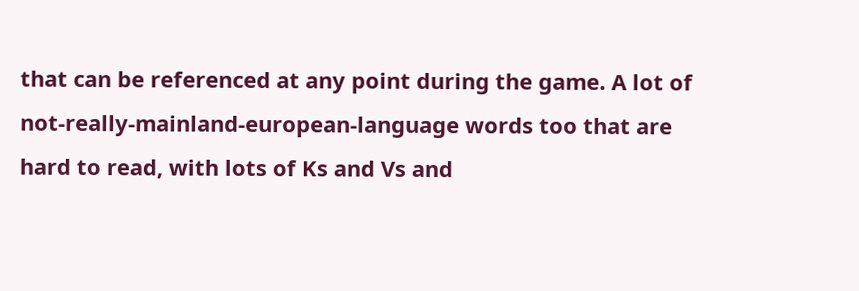that can be referenced at any point during the game. A lot of not-really-mainland-european-language words too that are hard to read, with lots of Ks and Vs and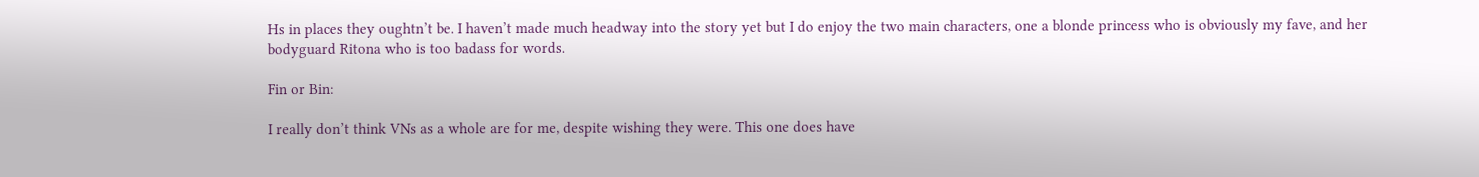Hs in places they oughtn’t be. I haven’t made much headway into the story yet but I do enjoy the two main characters, one a blonde princess who is obviously my fave, and her bodyguard Ritona who is too badass for words.

Fin or Bin:

I really don’t think VNs as a whole are for me, despite wishing they were. This one does have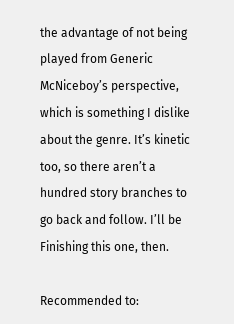the advantage of not being played from Generic McNiceboy’s perspective, which is something I dislike about the genre. It’s kinetic too, so there aren’t a hundred story branches to go back and follow. I’ll be Finishing this one, then.

Recommended to: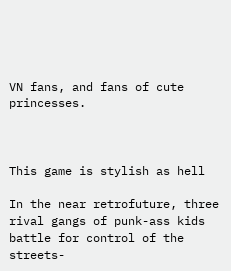VN fans, and fans of cute princesses.



This game is stylish as hell

In the near retrofuture, three rival gangs of punk-ass kids battle for control of the streets-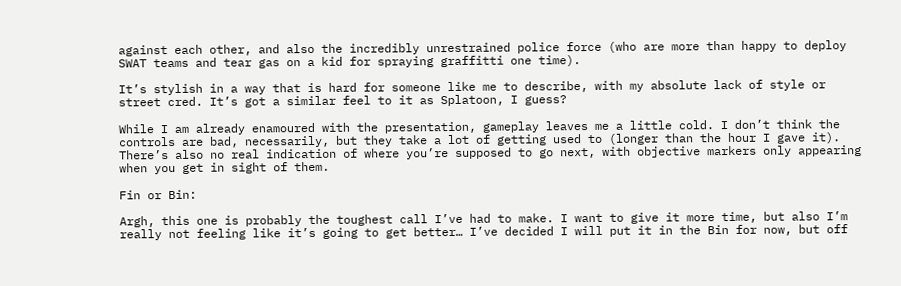against each other, and also the incredibly unrestrained police force (who are more than happy to deploy SWAT teams and tear gas on a kid for spraying graffitti one time).

It’s stylish in a way that is hard for someone like me to describe, with my absolute lack of style or street cred. It’s got a similar feel to it as Splatoon, I guess?

While I am already enamoured with the presentation, gameplay leaves me a little cold. I don’t think the controls are bad, necessarily, but they take a lot of getting used to (longer than the hour I gave it). There’s also no real indication of where you’re supposed to go next, with objective markers only appearing when you get in sight of them.

Fin or Bin:

Argh, this one is probably the toughest call I’ve had to make. I want to give it more time, but also I’m really not feeling like it’s going to get better… I’ve decided I will put it in the Bin for now, but off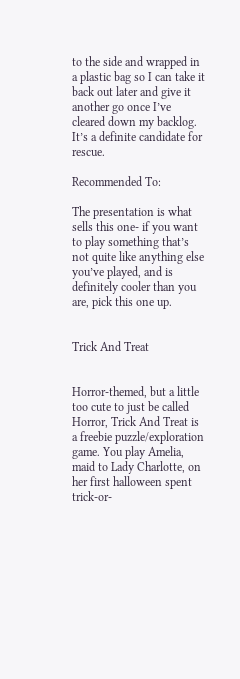to the side and wrapped in a plastic bag so I can take it back out later and give it another go once I’ve cleared down my backlog. It’s a definite candidate for rescue.

Recommended To:

The presentation is what sells this one- if you want to play something that’s not quite like anything else you’ve played, and is definitely cooler than you are, pick this one up.


Trick And Treat


Horror-themed, but a little too cute to just be called Horror, Trick And Treat is a freebie puzzle/exploration game. You play Amelia, maid to Lady Charlotte, on her first halloween spent trick-or-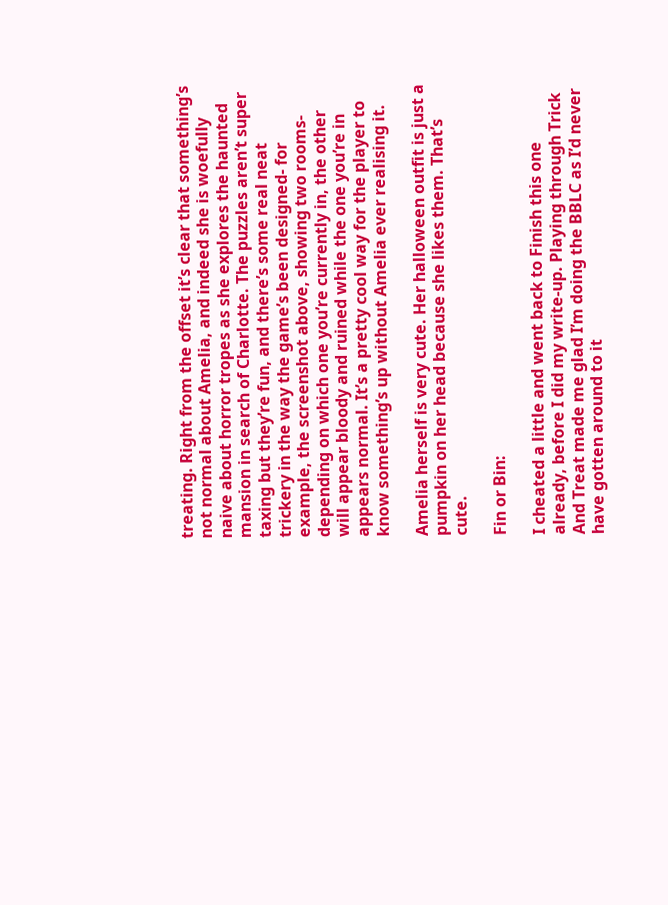treating. Right from the offset it’s clear that something’s not normal about Amelia, and indeed she is woefully naive about horror tropes as she explores the haunted mansion in search of Charlotte. The puzzles aren’t super taxing but they’re fun, and there’s some real neat trickery in the way the game’s been designed- for example, the screenshot above, showing two rooms- depending on which one you’re currently in, the other will appear bloody and ruined while the one you’re in appears normal. It’s a pretty cool way for the player to know something’s up without Amelia ever realising it.

Amelia herself is very cute. Her halloween outfit is just a pumpkin on her head because she likes them. That’s cute.

Fin or Bin:

I cheated a little and went back to Finish this one already, before I did my write-up. Playing through Trick And Treat made me glad I’m doing the BBLC as I’d never have gotten around to it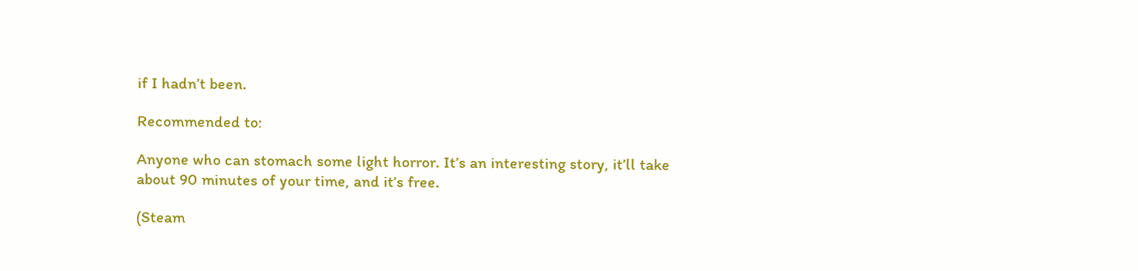if I hadn’t been.

Recommended to:

Anyone who can stomach some light horror. It’s an interesting story, it’ll take about 90 minutes of your time, and it’s free.

(Steam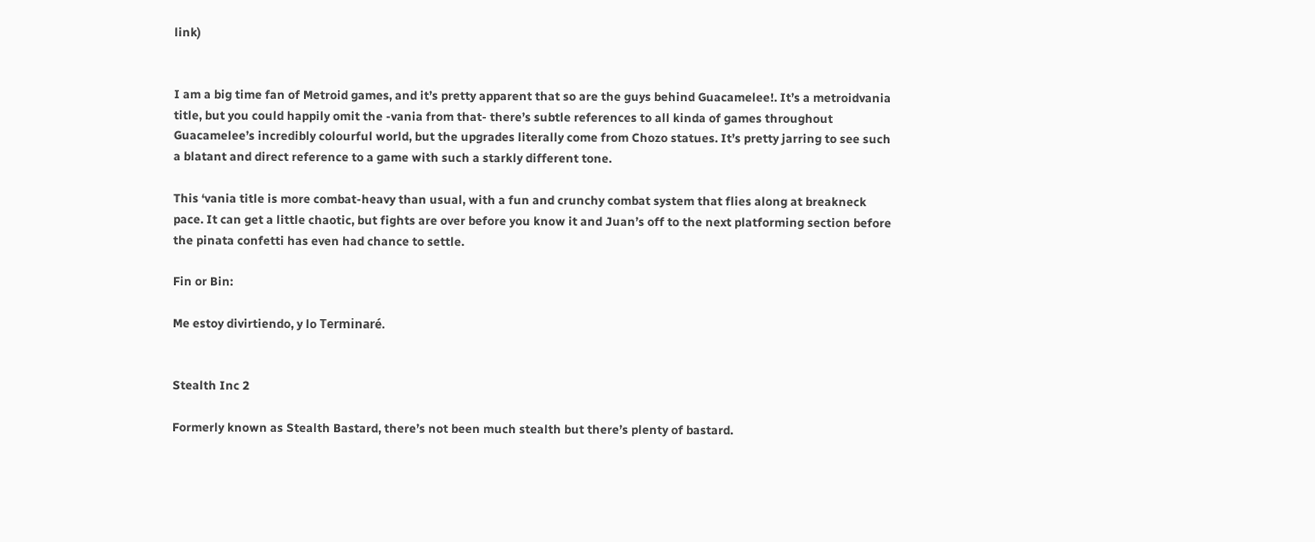link)


I am a big time fan of Metroid games, and it’s pretty apparent that so are the guys behind Guacamelee!. It’s a metroidvania title, but you could happily omit the -vania from that- there’s subtle references to all kinda of games throughout Guacamelee’s incredibly colourful world, but the upgrades literally come from Chozo statues. It’s pretty jarring to see such a blatant and direct reference to a game with such a starkly different tone.

This ‘vania title is more combat-heavy than usual, with a fun and crunchy combat system that flies along at breakneck pace. It can get a little chaotic, but fights are over before you know it and Juan’s off to the next platforming section before the pinata confetti has even had chance to settle.

Fin or Bin:

Me estoy divirtiendo, y lo Terminaré.


Stealth Inc 2

Formerly known as Stealth Bastard, there’s not been much stealth but there’s plenty of bastard.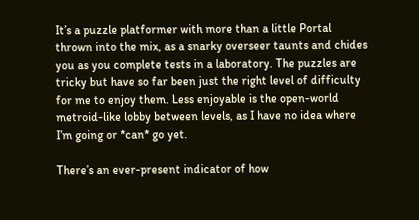It’s a puzzle platformer with more than a little Portal thrown into the mix, as a snarky overseer taunts and chides you as you complete tests in a laboratory. The puzzles are tricky but have so far been just the right level of difficulty for me to enjoy them. Less enjoyable is the open-world metroid-like lobby between levels, as I have no idea where I’m going or *can* go yet.

There’s an ever-present indicator of how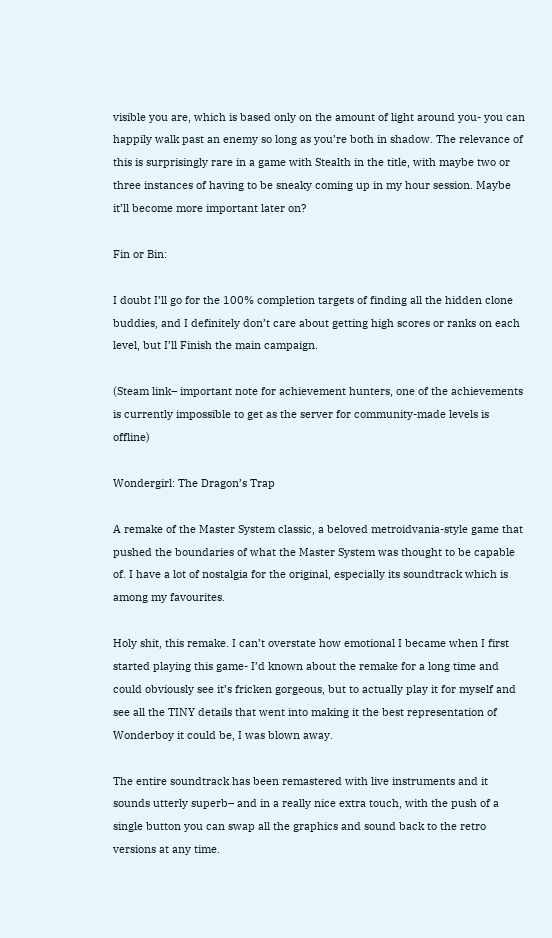visible you are, which is based only on the amount of light around you- you can happily walk past an enemy so long as you’re both in shadow. The relevance of this is surprisingly rare in a game with Stealth in the title, with maybe two or three instances of having to be sneaky coming up in my hour session. Maybe it’ll become more important later on?

Fin or Bin:

I doubt I’ll go for the 100% completion targets of finding all the hidden clone buddies, and I definitely don’t care about getting high scores or ranks on each level, but I’ll Finish the main campaign.

(Steam link– important note for achievement hunters, one of the achievements is currently impossible to get as the server for community-made levels is offline)

Wondergirl: The Dragon’s Trap

A remake of the Master System classic, a beloved metroidvania-style game that pushed the boundaries of what the Master System was thought to be capable of. I have a lot of nostalgia for the original, especially its soundtrack which is among my favourites.

Holy shit, this remake. I can’t overstate how emotional I became when I first started playing this game- I’d known about the remake for a long time and could obviously see it’s fricken gorgeous, but to actually play it for myself and see all the TINY details that went into making it the best representation of Wonderboy it could be, I was blown away.

The entire soundtrack has been remastered with live instruments and it sounds utterly superb– and in a really nice extra touch, with the push of a single button you can swap all the graphics and sound back to the retro versions at any time.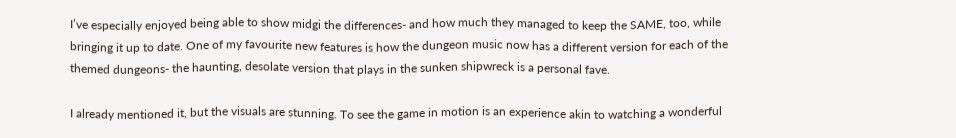I’ve especially enjoyed being able to show midgi the differences- and how much they managed to keep the SAME, too, while bringing it up to date. One of my favourite new features is how the dungeon music now has a different version for each of the themed dungeons- the haunting, desolate version that plays in the sunken shipwreck is a personal fave.

I already mentioned it, but the visuals are stunning. To see the game in motion is an experience akin to watching a wonderful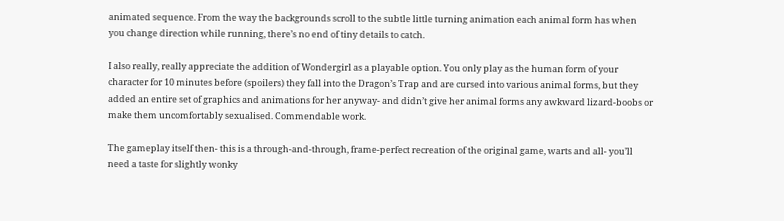animated sequence. From the way the backgrounds scroll to the subtle little turning animation each animal form has when you change direction while running, there’s no end of tiny details to catch.

I also really, really appreciate the addition of Wondergirl as a playable option. You only play as the human form of your character for 10 minutes before (spoilers) they fall into the Dragon’s Trap and are cursed into various animal forms, but they added an entire set of graphics and animations for her anyway- and didn’t give her animal forms any awkward lizard-boobs or make them uncomfortably sexualised. Commendable work.

The gameplay itself then- this is a through-and-through, frame-perfect recreation of the original game, warts and all- you’ll need a taste for slightly wonky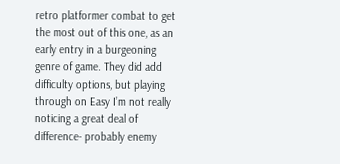retro platformer combat to get the most out of this one, as an early entry in a burgeoning genre of game. They did add difficulty options, but playing through on Easy I’m not really noticing a great deal of difference- probably enemy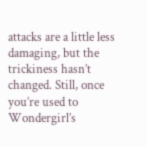attacks are a little less damaging, but the trickiness hasn’t changed. Still, once you’re used to Wondergirl’s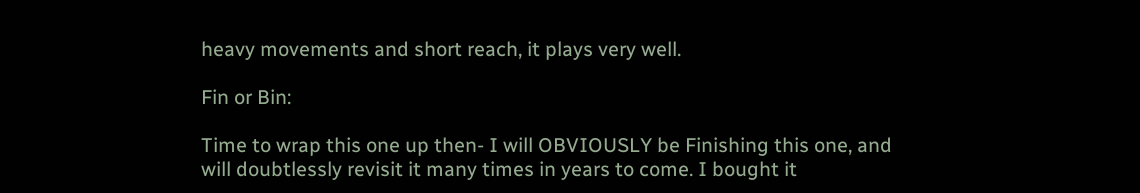heavy movements and short reach, it plays very well.

Fin or Bin:

Time to wrap this one up then- I will OBVIOUSLY be Finishing this one, and will doubtlessly revisit it many times in years to come. I bought it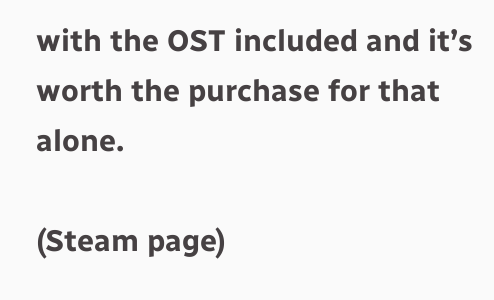with the OST included and it’s worth the purchase for that alone.

(Steam page)